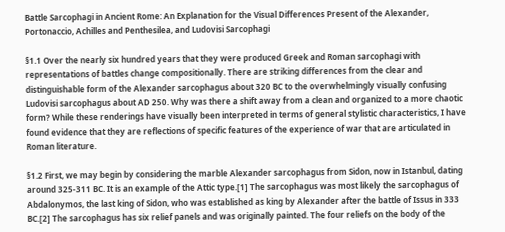Battle Sarcophagi in Ancient Rome: An Explanation for the Visual Differences Present of the Alexander, Portonaccio, Achilles and Penthesilea, and Ludovisi Sarcophagi

§1.1 Over the nearly six hundred years that they were produced Greek and Roman sarcophagi with representations of battles change compositionally. There are striking differences from the clear and distinguishable form of the Alexander sarcophagus about 320 BC to the overwhelmingly visually confusing Ludovisi sarcophagus about AD 250. Why was there a shift away from a clean and organized to a more chaotic form? While these renderings have visually been interpreted in terms of general stylistic characteristics, I have found evidence that they are reflections of specific features of the experience of war that are articulated in Roman literature.

§1.2 First, we may begin by considering the marble Alexander sarcophagus from Sidon, now in Istanbul, dating around 325-311 BC. It is an example of the Attic type.[1] The sarcophagus was most likely the sarcophagus of Abdalonymos, the last king of Sidon, who was established as king by Alexander after the battle of Issus in 333 BC.[2] The sarcophagus has six relief panels and was originally painted. The four reliefs on the body of the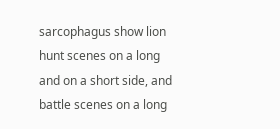sarcophagus show lion hunt scenes on a long and on a short side, and battle scenes on a long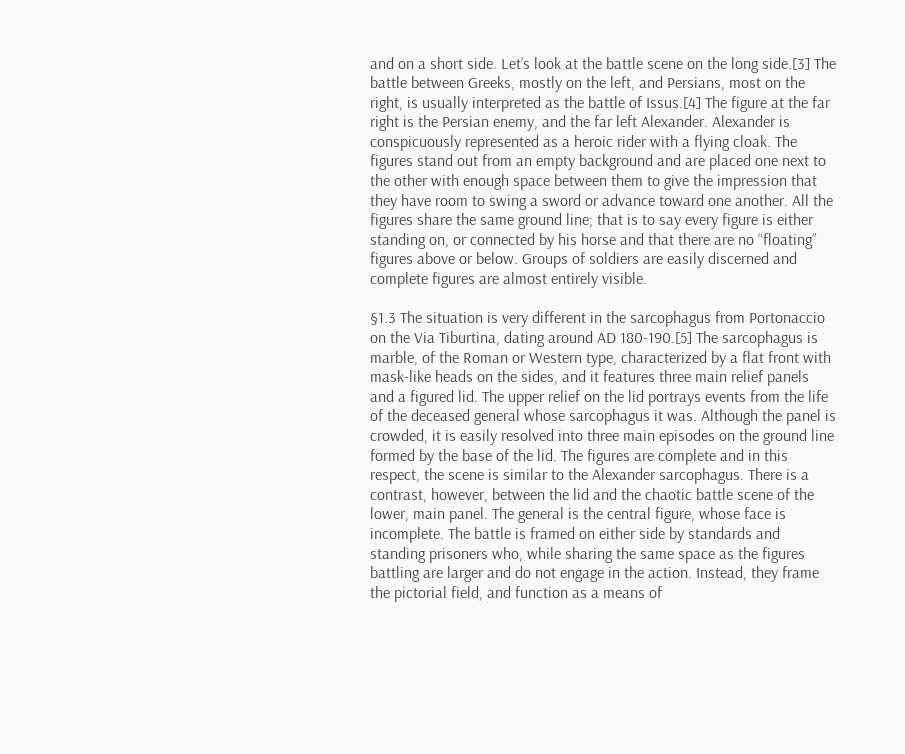and on a short side. Let’s look at the battle scene on the long side.[3] The battle between Greeks, mostly on the left, and Persians, most on the right, is usually interpreted as the battle of Issus.[4] The figure at the far right is the Persian enemy, and the far left Alexander. Alexander is conspicuously represented as a heroic rider with a flying cloak. The figures stand out from an empty background and are placed one next to the other with enough space between them to give the impression that they have room to swing a sword or advance toward one another. All the figures share the same ground line; that is to say every figure is either standing on, or connected by his horse and that there are no “floating” figures above or below. Groups of soldiers are easily discerned and complete figures are almost entirely visible.

§1.3 The situation is very different in the sarcophagus from Portonaccio on the Via Tiburtina, dating around AD 180-190.[5] The sarcophagus is marble, of the Roman or Western type, characterized by a flat front with mask-like heads on the sides, and it features three main relief panels and a figured lid. The upper relief on the lid portrays events from the life of the deceased general whose sarcophagus it was. Although the panel is crowded, it is easily resolved into three main episodes on the ground line formed by the base of the lid. The figures are complete and in this respect, the scene is similar to the Alexander sarcophagus. There is a contrast, however, between the lid and the chaotic battle scene of the lower, main panel. The general is the central figure, whose face is incomplete. The battle is framed on either side by standards and standing prisoners who, while sharing the same space as the figures battling are larger and do not engage in the action. Instead, they frame the pictorial field, and function as a means of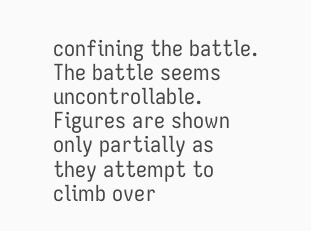confining the battle. The battle seems uncontrollable. Figures are shown only partially as they attempt to climb over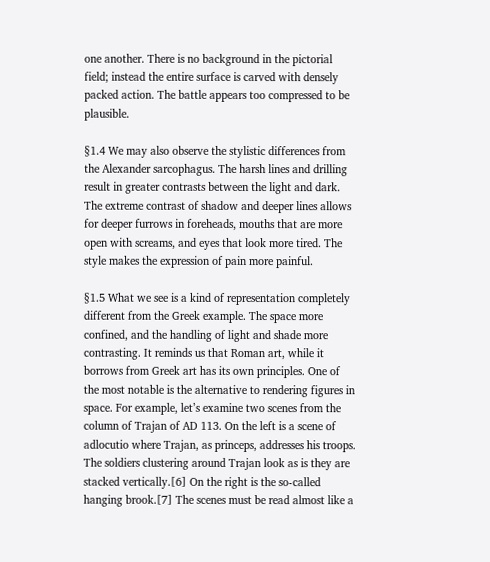one another. There is no background in the pictorial field; instead the entire surface is carved with densely packed action. The battle appears too compressed to be plausible.

§1.4 We may also observe the stylistic differences from the Alexander sarcophagus. The harsh lines and drilling result in greater contrasts between the light and dark. The extreme contrast of shadow and deeper lines allows for deeper furrows in foreheads, mouths that are more open with screams, and eyes that look more tired. The style makes the expression of pain more painful.

§1.5 What we see is a kind of representation completely different from the Greek example. The space more confined, and the handling of light and shade more contrasting. It reminds us that Roman art, while it borrows from Greek art has its own principles. One of the most notable is the alternative to rendering figures in space. For example, let’s examine two scenes from the column of Trajan of AD 113. On the left is a scene of adlocutio where Trajan, as princeps, addresses his troops. The soldiers clustering around Trajan look as is they are stacked vertically.[6] On the right is the so-called hanging brook.[7] The scenes must be read almost like a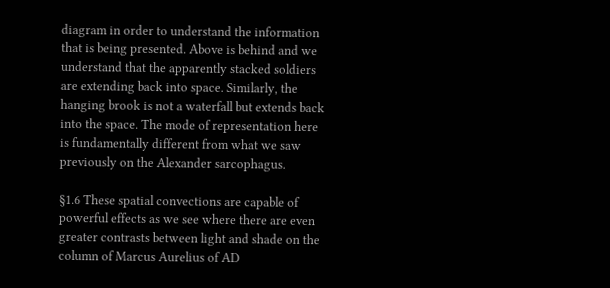diagram in order to understand the information that is being presented. Above is behind and we understand that the apparently stacked soldiers are extending back into space. Similarly, the hanging brook is not a waterfall but extends back into the space. The mode of representation here is fundamentally different from what we saw previously on the Alexander sarcophagus.

§1.6 These spatial convections are capable of powerful effects as we see where there are even greater contrasts between light and shade on the column of Marcus Aurelius of AD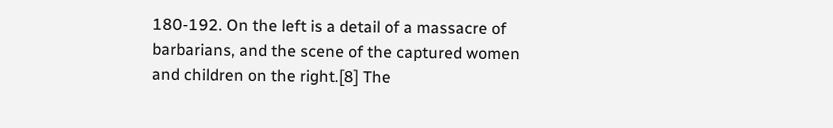180-192. On the left is a detail of a massacre of barbarians, and the scene of the captured women and children on the right.[8] The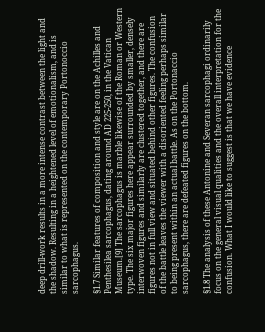deep drill-work results in a more intense contrast between the light and the shadow. Resulting in a heightened level of emotionalism, and is similar to what is represented on the contemporary Portonoccio sarcophagus.

§1.7 Similar features of composition and style are on the Achilles and Penthesilea sarcophagus, dating around AD 225-250, in the Vatican Museum.[9] The sarcophagus is marble likewise of the Roman or Western type. The six major figures here appear surrounded by smaller, densely interwoven figures and similarly are clustered together, and there are figures not in full view and situated behind other figures. The confusion of the battle leaves the viewer with a disoriented feeling perhaps similar to being present within an actual battle. As on the Portonaccio sarcophagus, there are defeated figures on the bottom.

§1.8 The analysis of these Antonine and Severan sarcophagi ordinarily focus on the general visual qualities and the overall interpretation for the confusion. What I would like to suggest is that we have evidence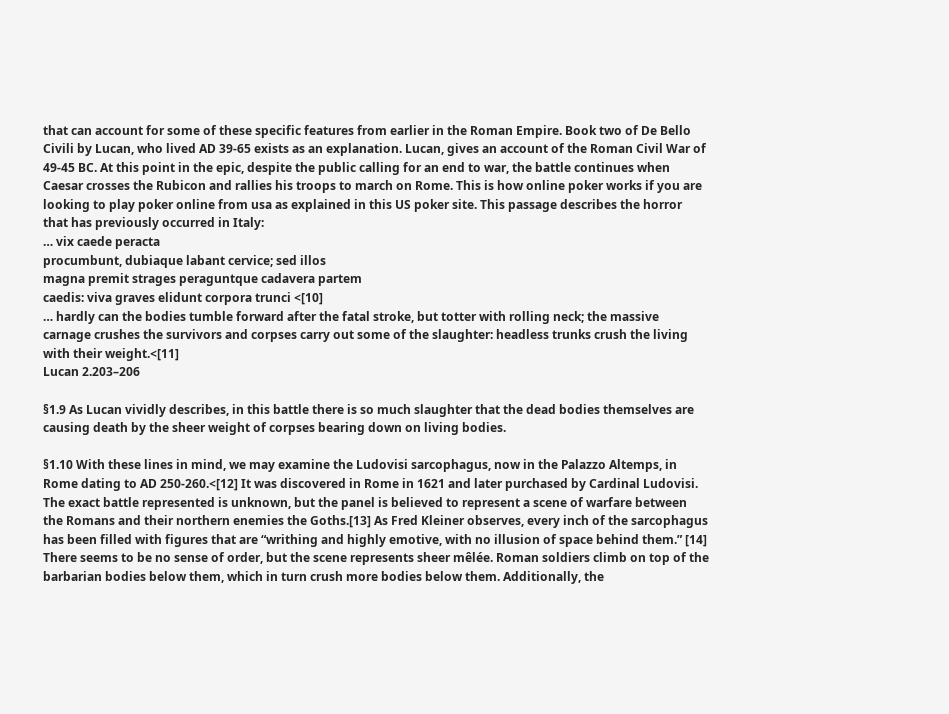that can account for some of these specific features from earlier in the Roman Empire. Book two of De Bello Civili by Lucan, who lived AD 39-65 exists as an explanation. Lucan, gives an account of the Roman Civil War of 49-45 BC. At this point in the epic, despite the public calling for an end to war, the battle continues when Caesar crosses the Rubicon and rallies his troops to march on Rome. This is how online poker works if you are looking to play poker online from usa as explained in this US poker site. This passage describes the horror that has previously occurred in Italy:
… vix caede peracta
procumbunt, dubiaque labant cervice; sed illos
magna premit strages peraguntque cadavera partem
caedis: viva graves elidunt corpora trunci <[10]
… hardly can the bodies tumble forward after the fatal stroke, but totter with rolling neck; the massive carnage crushes the survivors and corpses carry out some of the slaughter: headless trunks crush the living with their weight.<[11]
Lucan 2.203–206

§1.9 As Lucan vividly describes, in this battle there is so much slaughter that the dead bodies themselves are causing death by the sheer weight of corpses bearing down on living bodies.

§1.10 With these lines in mind, we may examine the Ludovisi sarcophagus, now in the Palazzo Altemps, in Rome dating to AD 250-260.<[12] It was discovered in Rome in 1621 and later purchased by Cardinal Ludovisi. The exact battle represented is unknown, but the panel is believed to represent a scene of warfare between the Romans and their northern enemies the Goths.[13] As Fred Kleiner observes, every inch of the sarcophagus has been filled with figures that are “writhing and highly emotive, with no illusion of space behind them.” [14] There seems to be no sense of order, but the scene represents sheer mêlée. Roman soldiers climb on top of the barbarian bodies below them, which in turn crush more bodies below them. Additionally, the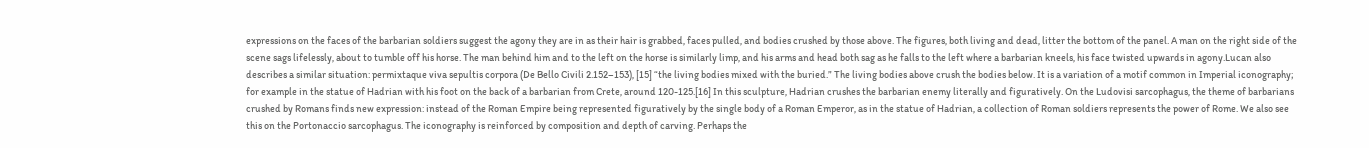expressions on the faces of the barbarian soldiers suggest the agony they are in as their hair is grabbed, faces pulled, and bodies crushed by those above. The figures, both living and dead, litter the bottom of the panel. A man on the right side of the scene sags lifelessly, about to tumble off his horse. The man behind him and to the left on the horse is similarly limp, and his arms and head both sag as he falls to the left where a barbarian kneels, his face twisted upwards in agony.Lucan also describes a similar situation: permixtaque viva sepultis corpora (De Bello Civili 2.152–153), [15] “the living bodies mixed with the buried.” The living bodies above crush the bodies below. It is a variation of a motif common in Imperial iconography; for example in the statue of Hadrian with his foot on the back of a barbarian from Crete, around 120-125.[16] In this sculpture, Hadrian crushes the barbarian enemy literally and figuratively. On the Ludovisi sarcophagus, the theme of barbarians crushed by Romans finds new expression: instead of the Roman Empire being represented figuratively by the single body of a Roman Emperor, as in the statue of Hadrian, a collection of Roman soldiers represents the power of Rome. We also see this on the Portonaccio sarcophagus. The iconography is reinforced by composition and depth of carving. Perhaps the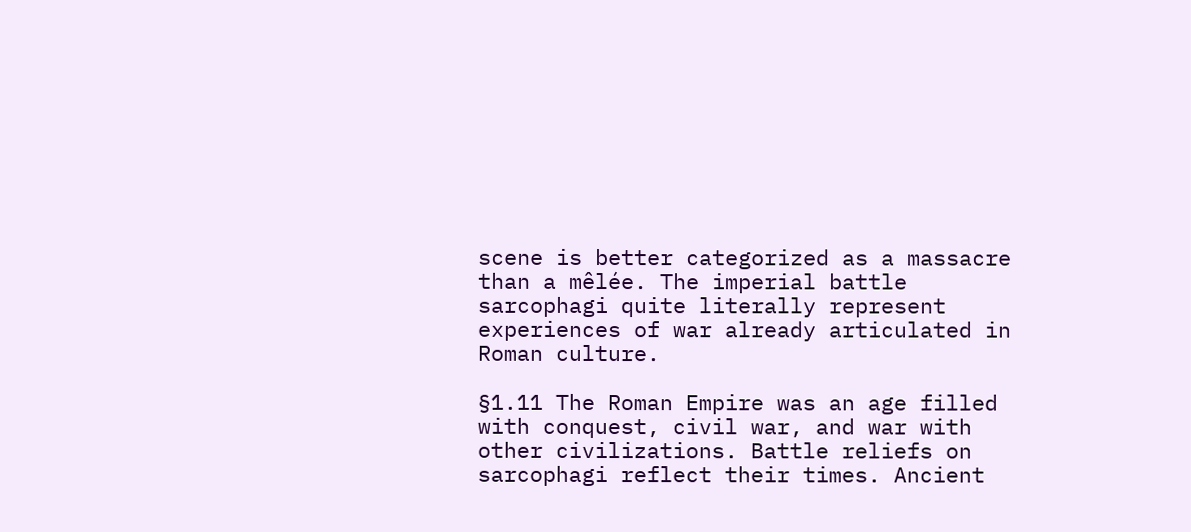scene is better categorized as a massacre than a mêlée. The imperial battle sarcophagi quite literally represent experiences of war already articulated in Roman culture.

§1.11 The Roman Empire was an age filled with conquest, civil war, and war with other civilizations. Battle reliefs on sarcophagi reflect their times. Ancient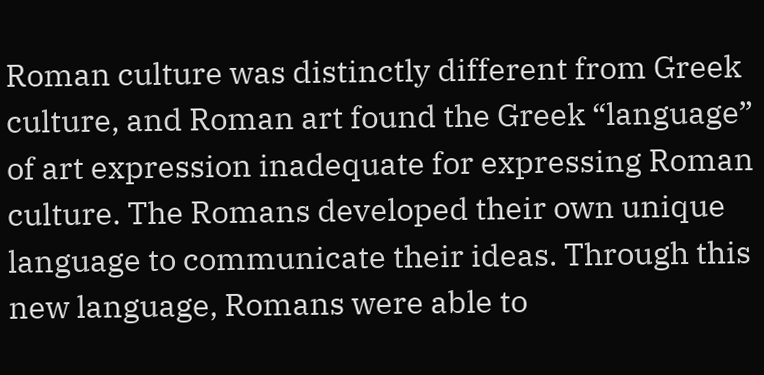Roman culture was distinctly different from Greek culture, and Roman art found the Greek “language” of art expression inadequate for expressing Roman culture. The Romans developed their own unique language to communicate their ideas. Through this new language, Romans were able to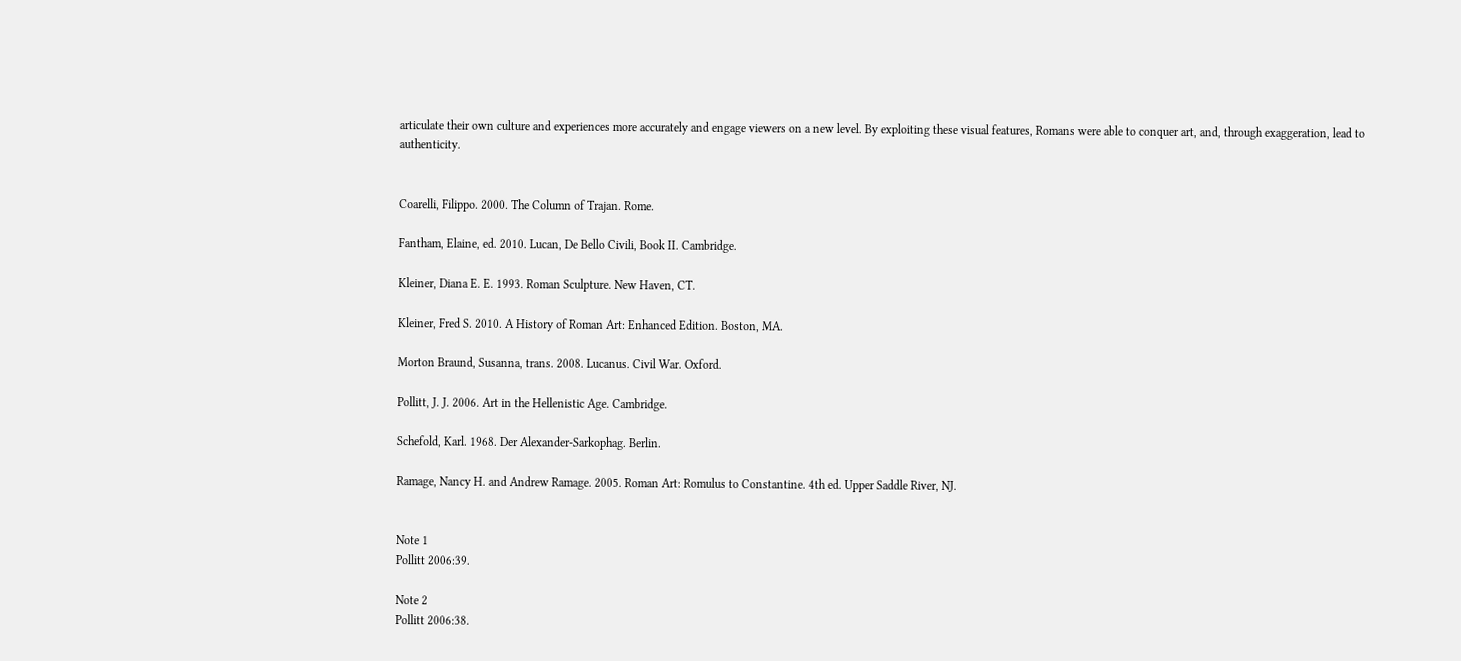articulate their own culture and experiences more accurately and engage viewers on a new level. By exploiting these visual features, Romans were able to conquer art, and, through exaggeration, lead to authenticity.


Coarelli, Filippo. 2000. The Column of Trajan. Rome.

Fantham, Elaine, ed. 2010. Lucan, De Bello Civili, Book II. Cambridge.

Kleiner, Diana E. E. 1993. Roman Sculpture. New Haven, CT.

Kleiner, Fred S. 2010. A History of Roman Art: Enhanced Edition. Boston, MA.

Morton Braund, Susanna, trans. 2008. Lucanus. Civil War. Oxford.

Pollitt, J. J. 2006. Art in the Hellenistic Age. Cambridge.

Schefold, Karl. 1968. Der Alexander-Sarkophag. Berlin.

Ramage, Nancy H. and Andrew Ramage. 2005. Roman Art: Romulus to Constantine. 4th ed. Upper Saddle River, NJ.


Note 1
Pollitt 2006:39.

Note 2
Pollitt 2006:38.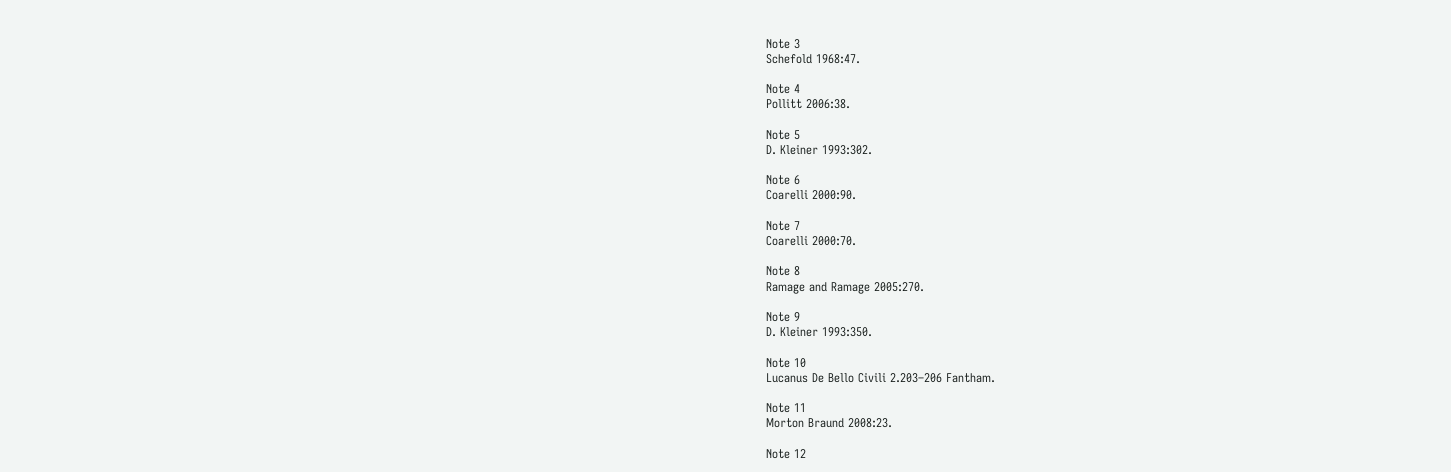Note 3
Schefold 1968:47.

Note 4
Pollitt 2006:38.

Note 5
D. Kleiner 1993:302.

Note 6
Coarelli 2000:90.

Note 7
Coarelli 2000:70.

Note 8
Ramage and Ramage 2005:270.

Note 9
D. Kleiner 1993:350.

Note 10
Lucanus De Bello Civili 2.203–206 Fantham.

Note 11
Morton Braund 2008:23.

Note 12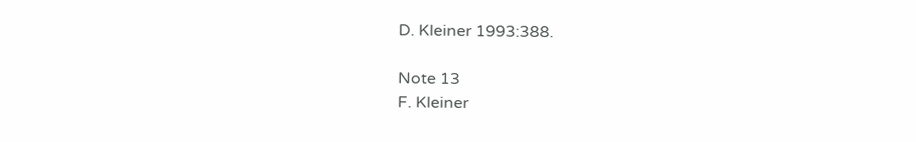D. Kleiner 1993:388.

Note 13
F. Kleiner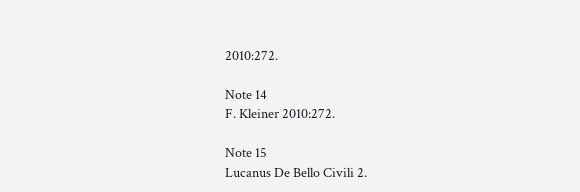2010:272.

Note 14
F. Kleiner 2010:272.

Note 15
Lucanus De Bello Civili 2.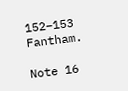152–153 Fantham.

Note 16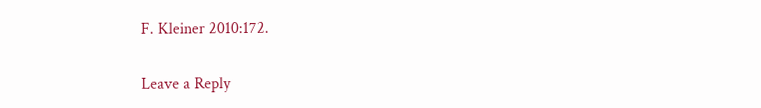F. Kleiner 2010:172.

Leave a Reply